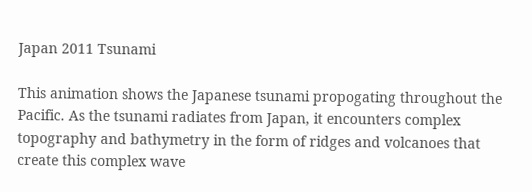Japan 2011 Tsunami

This animation shows the Japanese tsunami propogating throughout the Pacific. As the tsunami radiates from Japan, it encounters complex topography and bathymetry in the form of ridges and volcanoes that create this complex wave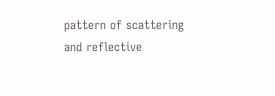pattern of scattering and reflective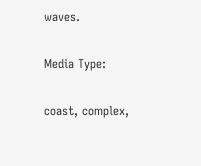waves.

Media Type:

coast, complex,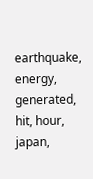earthquake, energy, generated, hit, hour, japan,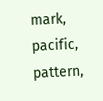mark, pacific, pattern,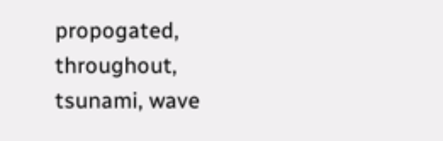propogated, throughout, tsunami, wave